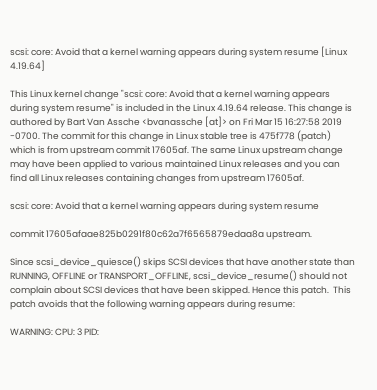scsi: core: Avoid that a kernel warning appears during system resume [Linux 4.19.64]

This Linux kernel change "scsi: core: Avoid that a kernel warning appears during system resume" is included in the Linux 4.19.64 release. This change is authored by Bart Van Assche <bvanassche [at]> on Fri Mar 15 16:27:58 2019 -0700. The commit for this change in Linux stable tree is 475f778 (patch) which is from upstream commit 17605af. The same Linux upstream change may have been applied to various maintained Linux releases and you can find all Linux releases containing changes from upstream 17605af.

scsi: core: Avoid that a kernel warning appears during system resume

commit 17605afaae825b0291f80c62a7f6565879edaa8a upstream.

Since scsi_device_quiesce() skips SCSI devices that have another state than
RUNNING, OFFLINE or TRANSPORT_OFFLINE, scsi_device_resume() should not
complain about SCSI devices that have been skipped. Hence this patch.  This
patch avoids that the following warning appears during resume:

WARNING: CPU: 3 PID: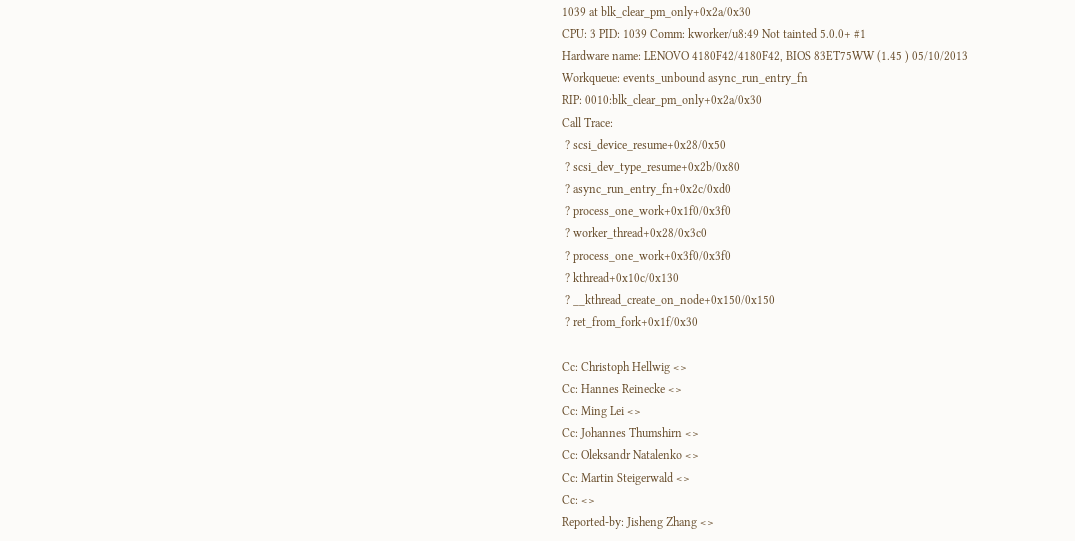1039 at blk_clear_pm_only+0x2a/0x30
CPU: 3 PID: 1039 Comm: kworker/u8:49 Not tainted 5.0.0+ #1
Hardware name: LENOVO 4180F42/4180F42, BIOS 83ET75WW (1.45 ) 05/10/2013
Workqueue: events_unbound async_run_entry_fn
RIP: 0010:blk_clear_pm_only+0x2a/0x30
Call Trace:
 ? scsi_device_resume+0x28/0x50
 ? scsi_dev_type_resume+0x2b/0x80
 ? async_run_entry_fn+0x2c/0xd0
 ? process_one_work+0x1f0/0x3f0
 ? worker_thread+0x28/0x3c0
 ? process_one_work+0x3f0/0x3f0
 ? kthread+0x10c/0x130
 ? __kthread_create_on_node+0x150/0x150
 ? ret_from_fork+0x1f/0x30

Cc: Christoph Hellwig <>
Cc: Hannes Reinecke <>
Cc: Ming Lei <>
Cc: Johannes Thumshirn <>
Cc: Oleksandr Natalenko <>
Cc: Martin Steigerwald <>
Cc: <>
Reported-by: Jisheng Zhang <>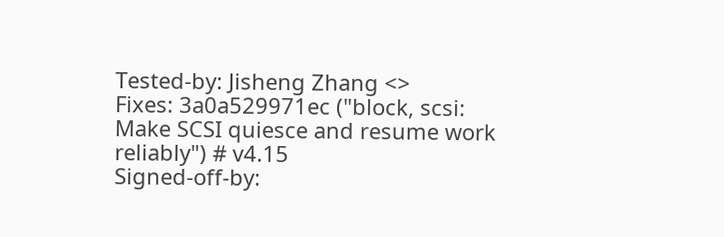Tested-by: Jisheng Zhang <>
Fixes: 3a0a529971ec ("block, scsi: Make SCSI quiesce and resume work reliably") # v4.15
Signed-off-by: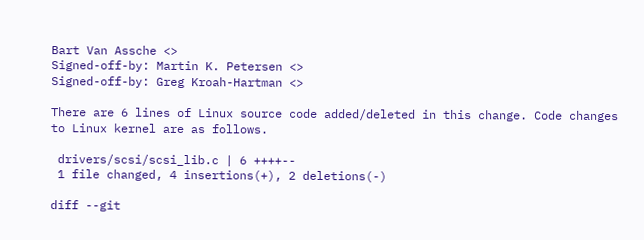Bart Van Assche <>
Signed-off-by: Martin K. Petersen <>
Signed-off-by: Greg Kroah-Hartman <>

There are 6 lines of Linux source code added/deleted in this change. Code changes to Linux kernel are as follows.

 drivers/scsi/scsi_lib.c | 6 ++++--
 1 file changed, 4 insertions(+), 2 deletions(-)

diff --git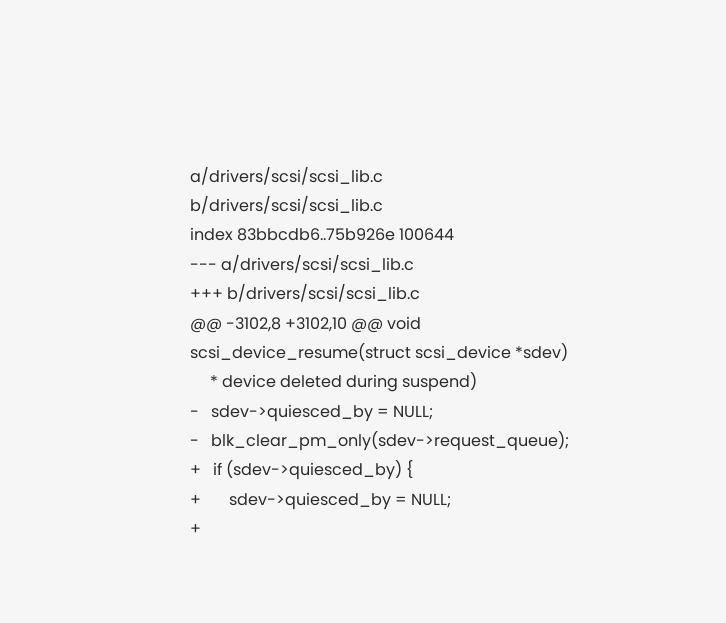a/drivers/scsi/scsi_lib.c b/drivers/scsi/scsi_lib.c
index 83bbcdb6..75b926e 100644
--- a/drivers/scsi/scsi_lib.c
+++ b/drivers/scsi/scsi_lib.c
@@ -3102,8 +3102,10 @@ void scsi_device_resume(struct scsi_device *sdev)
     * device deleted during suspend)
-   sdev->quiesced_by = NULL;
-   blk_clear_pm_only(sdev->request_queue);
+   if (sdev->quiesced_by) {
+       sdev->quiesced_by = NULL;
+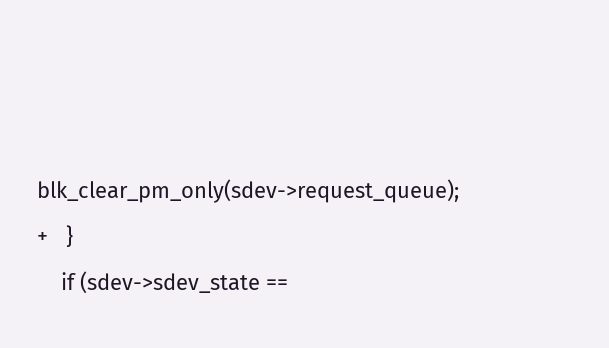blk_clear_pm_only(sdev->request_queue);
+   }
    if (sdev->sdev_state ==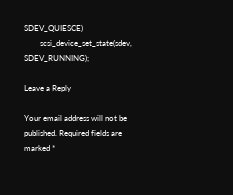SDEV_QUIESCE)
        scsi_device_set_state(sdev, SDEV_RUNNING);

Leave a Reply

Your email address will not be published. Required fields are marked *